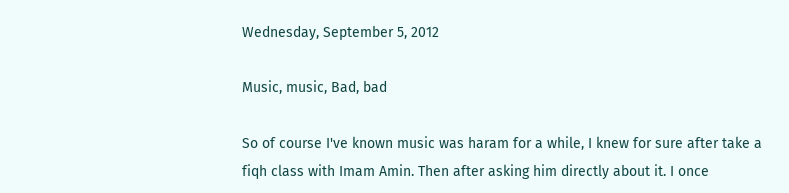Wednesday, September 5, 2012

Music, music, Bad, bad

So of course I've known music was haram for a while, I knew for sure after take a fiqh class with Imam Amin. Then after asking him directly about it. I once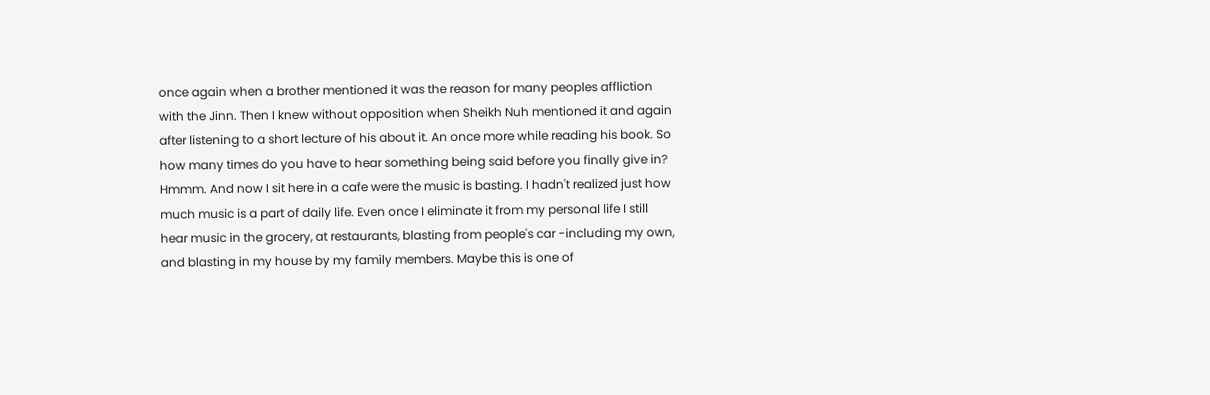once again when a brother mentioned it was the reason for many peoples affliction with the Jinn. Then I knew without opposition when Sheikh Nuh mentioned it and again after listening to a short lecture of his about it. An once more while reading his book. So how many times do you have to hear something being said before you finally give in? Hmmm. And now I sit here in a cafe were the music is basting. I hadn't realized just how much music is a part of daily life. Even once I eliminate it from my personal life I still hear music in the grocery, at restaurants, blasting from people's car -including my own, and blasting in my house by my family members. Maybe this is one of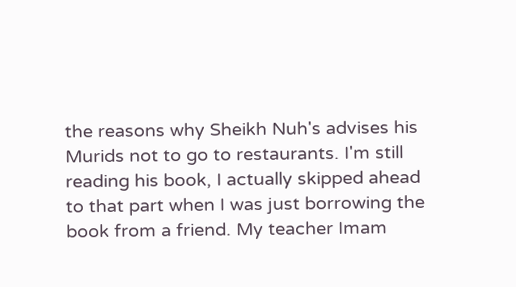the reasons why Sheikh Nuh's advises his Murids not to go to restaurants. I'm still reading his book, I actually skipped ahead to that part when I was just borrowing the book from a friend. My teacher Imam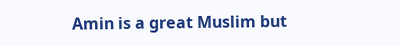Amin is a great Muslim but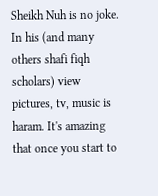Sheikh Nuh is no joke. In his (and many others shafi fiqh scholars) view pictures, tv, music is haram. It's amazing that once you start to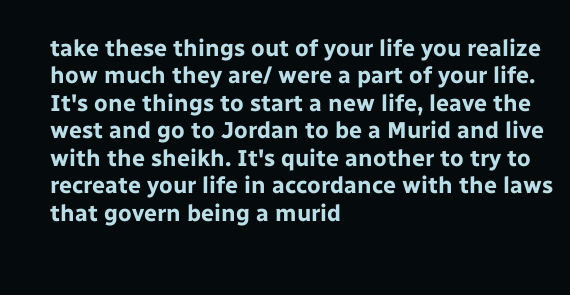take these things out of your life you realize how much they are/ were a part of your life. It's one things to start a new life, leave the west and go to Jordan to be a Murid and live with the sheikh. It's quite another to try to recreate your life in accordance with the laws that govern being a murid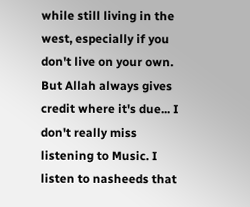while still living in the west, especially if you don't live on your own. But Allah always gives credit where it's due... I don't really miss listening to Music. I listen to nasheeds that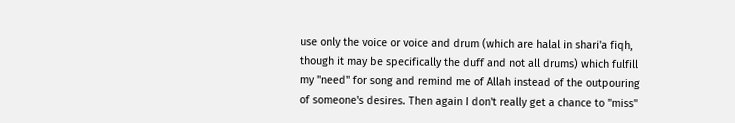use only the voice or voice and drum (which are halal in shari'a fiqh, though it may be specifically the duff and not all drums) which fulfill my "need" for song and remind me of Allah instead of the outpouring of someone's desires. Then again I don't really get a chance to "miss"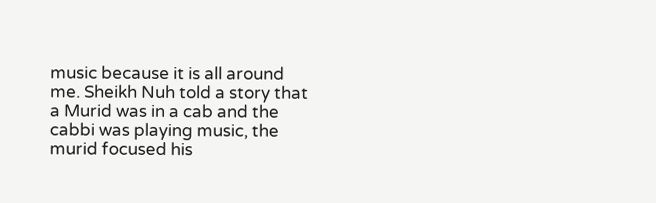music because it is all around me. Sheikh Nuh told a story that a Murid was in a cab and the cabbi was playing music, the murid focused his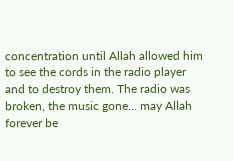concentration until Allah allowed him to see the cords in the radio player and to destroy them. The radio was broken, the music gone... may Allah forever be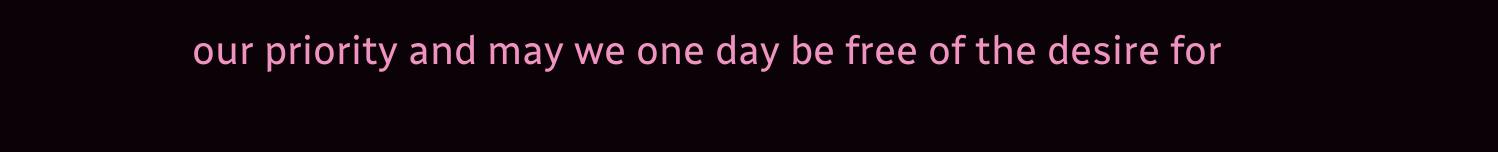our priority and may we one day be free of the desire for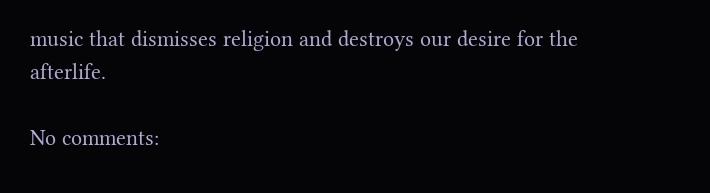music that dismisses religion and destroys our desire for the afterlife.

No comments: